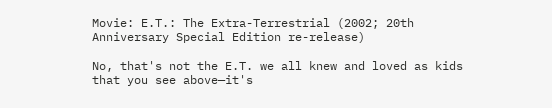Movie: E.T.: The Extra-Terrestrial (2002; 20th Anniversary Special Edition re-release)

No, that's not the E.T. we all knew and loved as kids that you see above—it's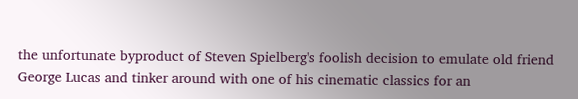the unfortunate byproduct of Steven Spielberg's foolish decision to emulate old friend George Lucas and tinker around with one of his cinematic classics for an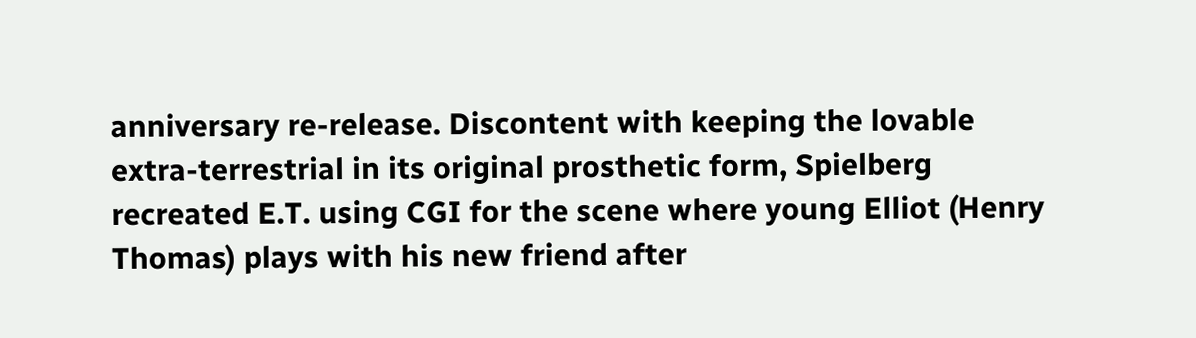anniversary re-release. Discontent with keeping the lovable extra-terrestrial in its original prosthetic form, Spielberg recreated E.T. using CGI for the scene where young Elliot (Henry Thomas) plays with his new friend after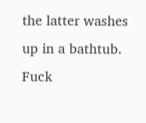the latter washes up in a bathtub. Fuck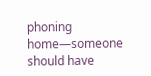phoning home—someone should have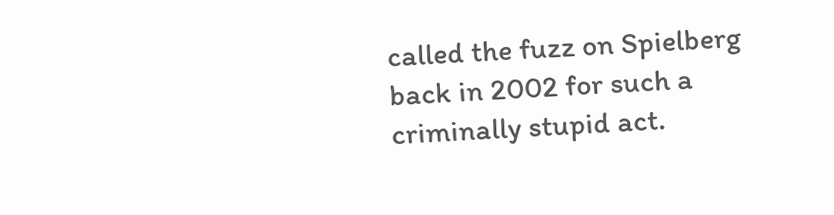called the fuzz on Spielberg back in 2002 for such a criminally stupid act.